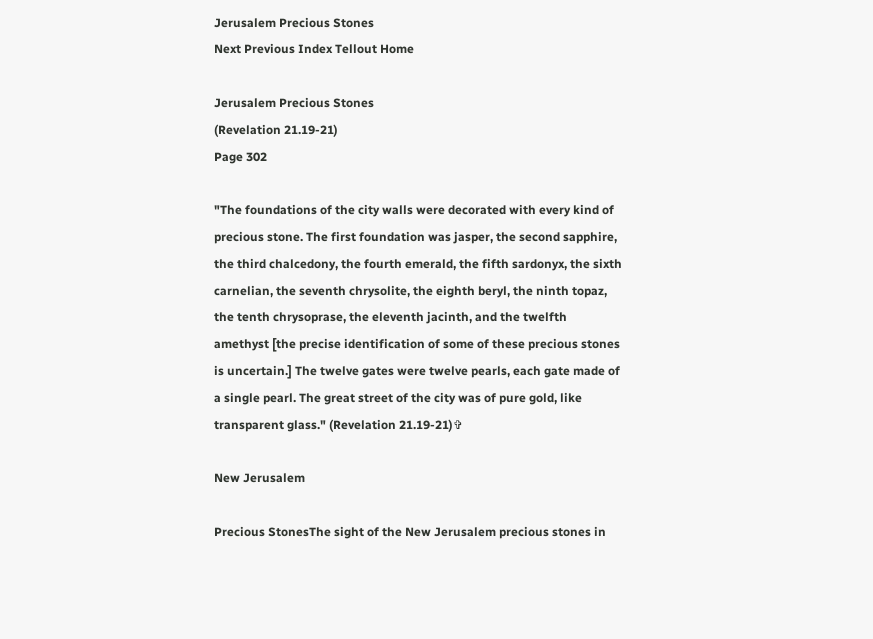Jerusalem Precious Stones
Next Previous Index Tellout Home

Jerusalem Precious Stones
(Revelation 21.19-21)
Page 302

"The foundations of the city walls were decorated with every kind of precious stone. The first foundation was jasper, the second sapphire, the third chalcedony, the fourth emerald, the fifth sardonyx, the sixth carnelian, the seventh chrysolite, the eighth beryl, the ninth topaz, the tenth chrysoprase, the eleventh jacinth, and the twelfth amethyst [the precise identification of some of these precious stones is uncertain.] The twelve gates were twelve pearls, each gate made of a single pearl. The great street of the city was of pure gold, like transparent glass." (Revelation 21.19-21)✞

New Jerusalem

Precious StonesThe sight of the New Jerusalem precious stones in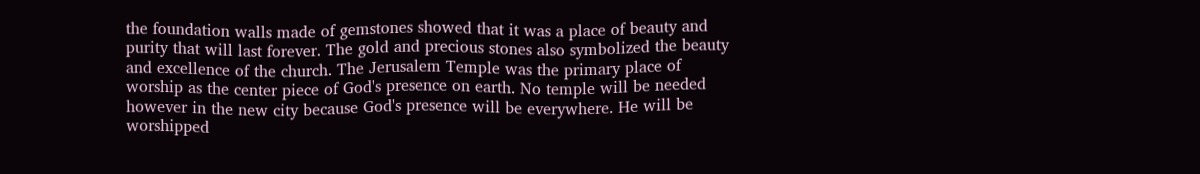the foundation walls made of gemstones showed that it was a place of beauty and purity that will last forever. The gold and precious stones also symbolized the beauty and excellence of the church. The Jerusalem Temple was the primary place of worship as the center piece of God's presence on earth. No temple will be needed however in the new city because God's presence will be everywhere. He will be worshipped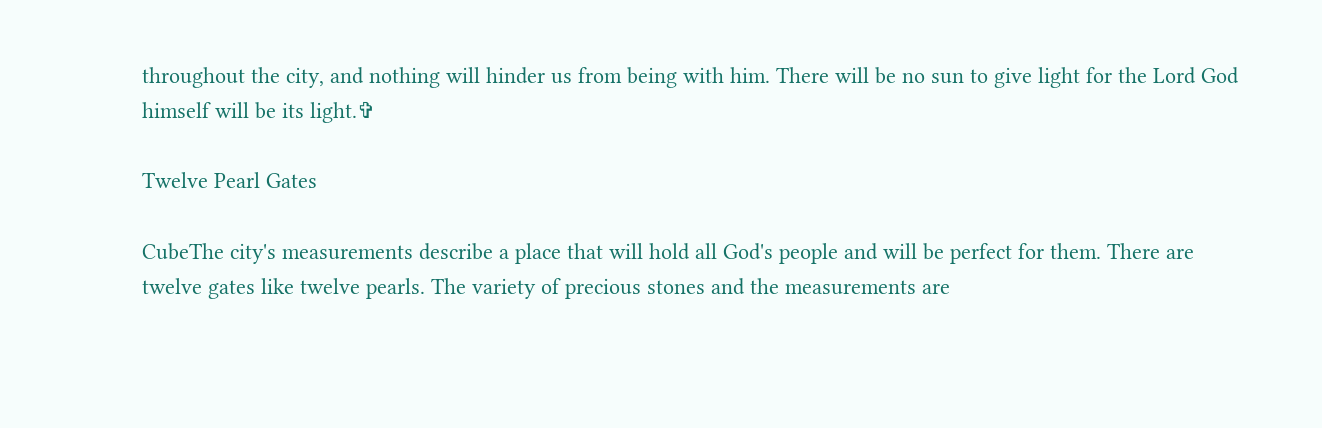throughout the city, and nothing will hinder us from being with him. There will be no sun to give light for the Lord God himself will be its light.✞

Twelve Pearl Gates

CubeThe city's measurements describe a place that will hold all God's people and will be perfect for them. There are twelve gates like twelve pearls. The variety of precious stones and the measurements are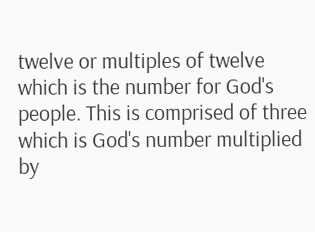twelve or multiples of twelve which is the number for God's people. This is comprised of three which is God's number multiplied by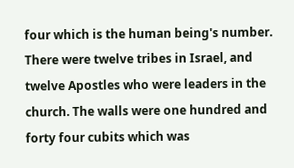four which is the human being's number. There were twelve tribes in Israel, and twelve Apostles who were leaders in the church. The walls were one hundred and forty four cubits which was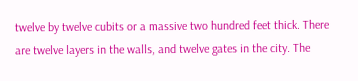twelve by twelve cubits or a massive two hundred feet thick. There are twelve layers in the walls, and twelve gates in the city. The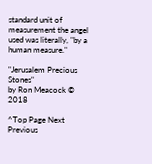standard unit of measurement the angel used was literally, "by a human measure."

"Jerusalem Precious Stones"
by Ron Meacock © 2018

^Top Page Next Previous